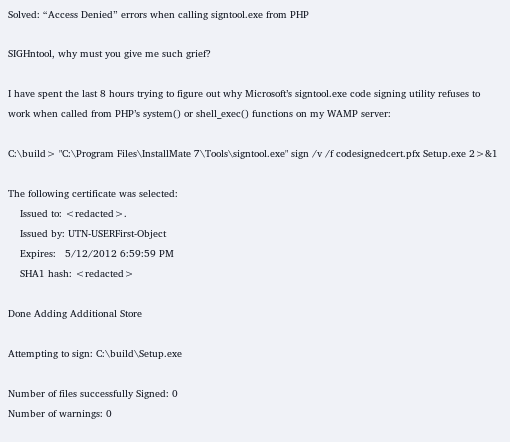Solved: “Access Denied” errors when calling signtool.exe from PHP

SIGHntool, why must you give me such grief?

I have spent the last 8 hours trying to figure out why Microsoft’s signtool.exe code signing utility refuses to work when called from PHP’s system() or shell_exec() functions on my WAMP server:

C:\build> "C:\Program Files\InstallMate 7\Tools\signtool.exe" sign /v /f codesignedcert.pfx Setup.exe 2>&1

The following certificate was selected:
    Issued to: <redacted>.
    Issued by: UTN-USERFirst-Object
    Expires:   5/12/2012 6:59:59 PM
    SHA1 hash: <redacted>

Done Adding Additional Store

Attempting to sign: C:\build\Setup.exe

Number of files successfully Signed: 0
Number of warnings: 0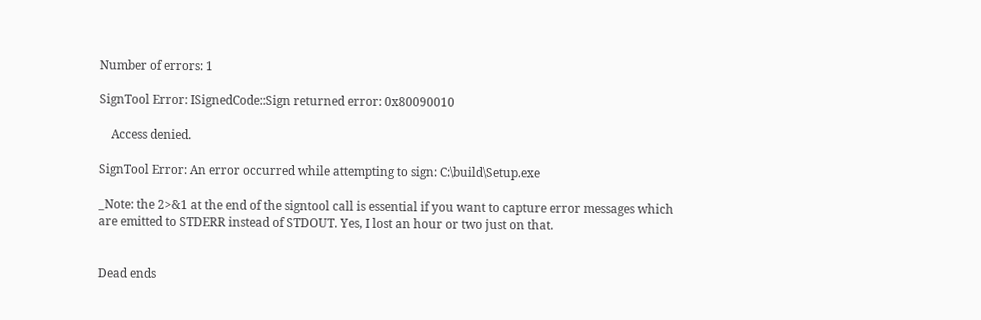Number of errors: 1

SignTool Error: ISignedCode::Sign returned error: 0x80090010

    Access denied.

SignTool Error: An error occurred while attempting to sign: C:\build\Setup.exe

_Note: the 2>&1 at the end of the signtool call is essential if you want to capture error messages which are emitted to STDERR instead of STDOUT. Yes, I lost an hour or two just on that.


Dead ends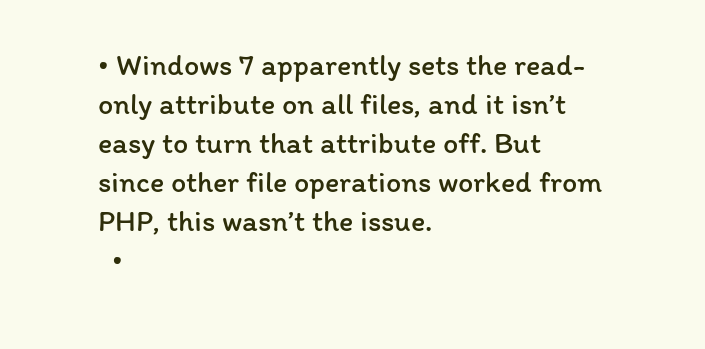• Windows 7 apparently sets the read-only attribute on all files, and it isn’t easy to turn that attribute off. But since other file operations worked from PHP, this wasn’t the issue.
  •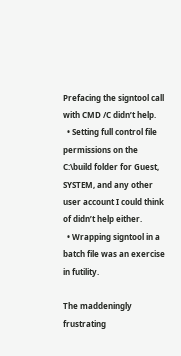Prefacing the signtool call with CMD /C didn’t help.
  • Setting full control file permissions on the C:\build folder for Guest, SYSTEM, and any other user account I could think of didn’t help either.
  • Wrapping signtool in a batch file was an exercise in futility.

The maddeningly frustrating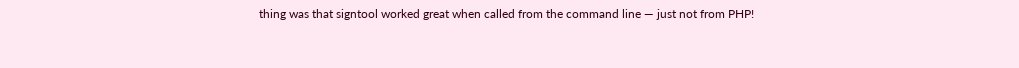thing was that signtool worked great when called from the command line — just not from PHP!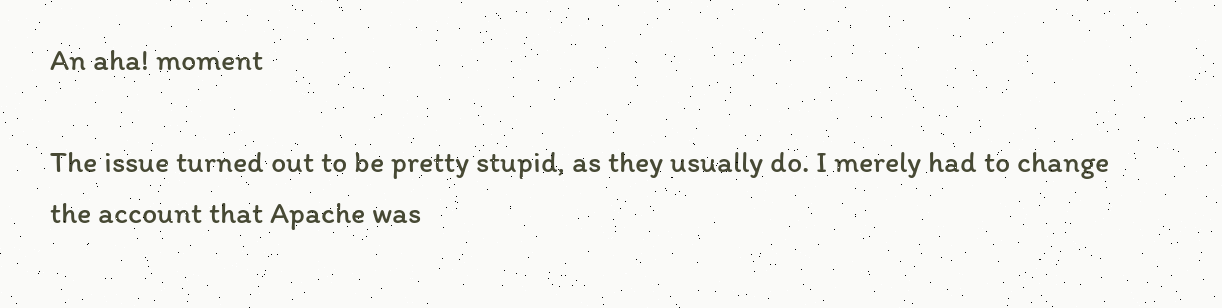An aha! moment

The issue turned out to be pretty stupid, as they usually do. I merely had to change the account that Apache was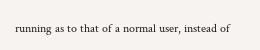running as to that of a normal user, instead of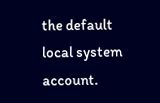the default local system account.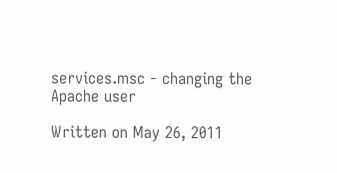services.msc - changing the Apache user

Written on May 26, 2011